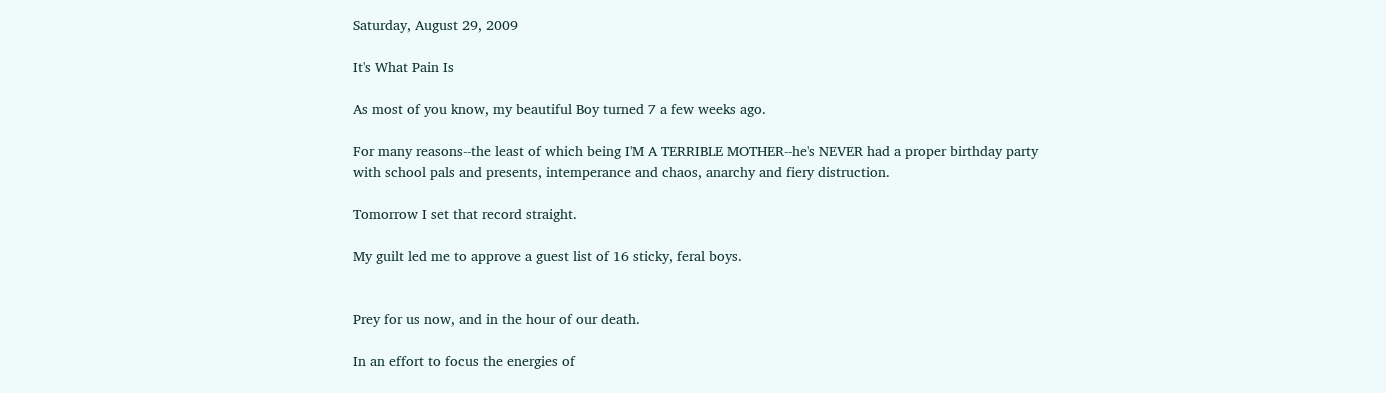Saturday, August 29, 2009

It's What Pain Is

As most of you know, my beautiful Boy turned 7 a few weeks ago.

For many reasons--the least of which being I'M A TERRIBLE MOTHER--he's NEVER had a proper birthday party with school pals and presents, intemperance and chaos, anarchy and fiery distruction.

Tomorrow I set that record straight.

My guilt led me to approve a guest list of 16 sticky, feral boys.


Prey for us now, and in the hour of our death.

In an effort to focus the energies of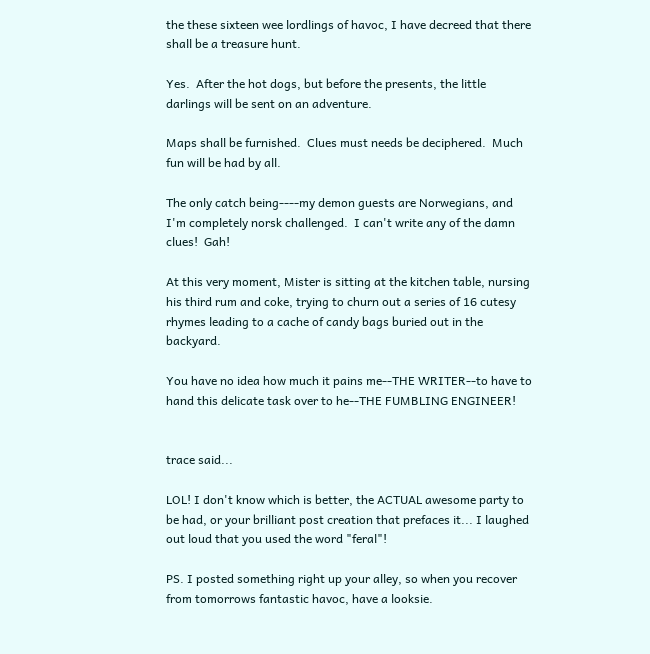the these sixteen wee lordlings of havoc, I have decreed that there shall be a treasure hunt.

Yes.  After the hot dogs, but before the presents, the little darlings will be sent on an adventure.

Maps shall be furnished.  Clues must needs be deciphered.  Much fun will be had by all.

The only catch being----my demon guests are Norwegians, and I'm completely norsk challenged.  I can't write any of the damn clues!  Gah!

At this very moment, Mister is sitting at the kitchen table, nursing his third rum and coke, trying to churn out a series of 16 cutesy rhymes leading to a cache of candy bags buried out in the backyard.

You have no idea how much it pains me--THE WRITER--to have to hand this delicate task over to he--THE FUMBLING ENGINEER!


trace said...

LOL! I don't know which is better, the ACTUAL awesome party to be had, or your brilliant post creation that prefaces it... I laughed out loud that you used the word "feral"!

PS. I posted something right up your alley, so when you recover from tomorrows fantastic havoc, have a looksie.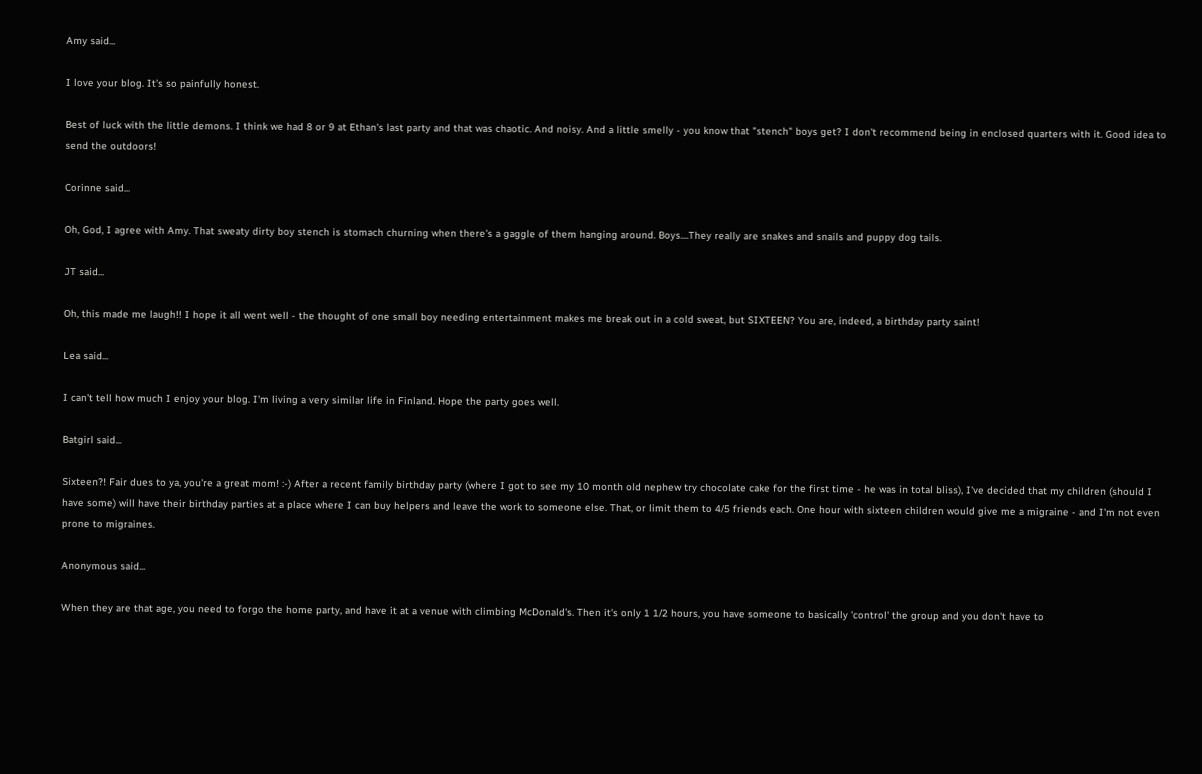Amy said...

I love your blog. It's so painfully honest.

Best of luck with the little demons. I think we had 8 or 9 at Ethan's last party and that was chaotic. And noisy. And a little smelly - you know that "stench" boys get? I don't recommend being in enclosed quarters with it. Good idea to send the outdoors!

Corinne said...

Oh, God, I agree with Amy. That sweaty dirty boy stench is stomach churning when there's a gaggle of them hanging around. Boys....They really are snakes and snails and puppy dog tails.

JT said...

Oh, this made me laugh!! I hope it all went well - the thought of one small boy needing entertainment makes me break out in a cold sweat, but SIXTEEN? You are, indeed, a birthday party saint!

Lea said...

I can't tell how much I enjoy your blog. I'm living a very similar life in Finland. Hope the party goes well.

Batgirl said...

Sixteen?! Fair dues to ya, you're a great mom! :-) After a recent family birthday party (where I got to see my 10 month old nephew try chocolate cake for the first time - he was in total bliss), I've decided that my children (should I have some) will have their birthday parties at a place where I can buy helpers and leave the work to someone else. That, or limit them to 4/5 friends each. One hour with sixteen children would give me a migraine - and I'm not even prone to migraines.

Anonymous said...

When they are that age, you need to forgo the home party, and have it at a venue with climbing McDonald's. Then it's only 1 1/2 hours, you have someone to basically 'control' the group and you don't have to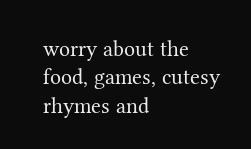worry about the food, games, cutesy rhymes and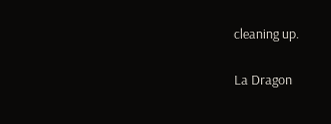cleaning up.

La Dragon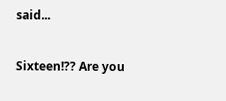said...

Sixteen!?? Are you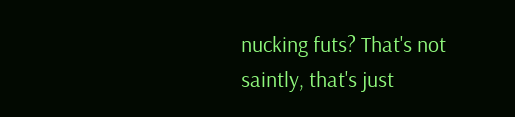nucking futs? That's not saintly, that's just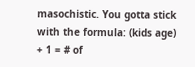masochistic. You gotta stick with the formula: (kids age) + 1 = # of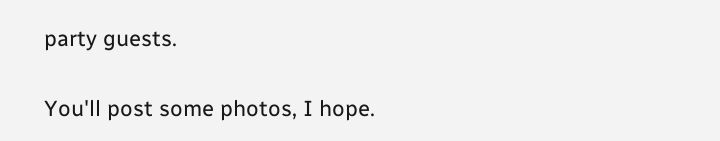party guests.

You'll post some photos, I hope.